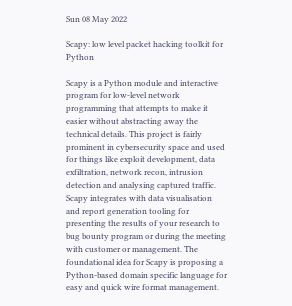Sun 08 May 2022

Scapy: low level packet hacking toolkit for Python

Scapy is a Python module and interactive program for low-level network programming that attempts to make it easier without abstracting away the technical details. This project is fairly prominent in cybersecurity space and used for things like exploit development, data exfiltration, network recon, intrusion detection and analysing captured traffic. Scapy integrates with data visualisation and report generation tooling for presenting the results of your research to bug bounty program or during the meeting with customer or management. The foundational idea for Scapy is proposing a Python-based domain specific language for easy and quick wire format management.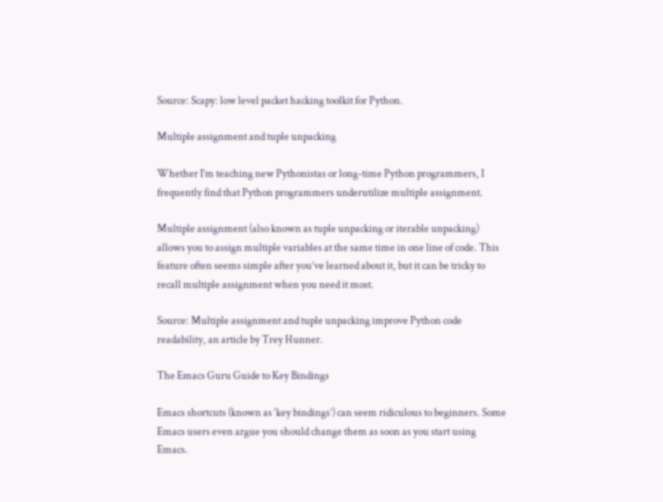Source: Scapy: low level packet hacking toolkit for Python.

Multiple assignment and tuple unpacking

Whether I’m teaching new Pythonistas or long-time Python programmers, I frequently find that Python programmers underutilize multiple assignment.

Multiple assignment (also known as tuple unpacking or iterable unpacking) allows you to assign multiple variables at the same time in one line of code. This feature often seems simple after you’ve learned about it, but it can be tricky to recall multiple assignment when you need it most.

Source: Multiple assignment and tuple unpacking improve Python code readability, an article by Trey Hunner.

The Emacs Guru Guide to Key Bindings

Emacs shortcuts (known as ‘key bindings’) can seem ridiculous to beginners. Some Emacs users even argue you should change them as soon as you start using Emacs.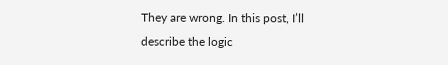They are wrong. In this post, I’ll describe the logic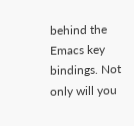behind the Emacs key bindings. Not only will you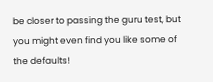be closer to passing the guru test, but you might even find you like some of the defaults!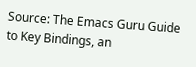Source: The Emacs Guru Guide to Key Bindings, an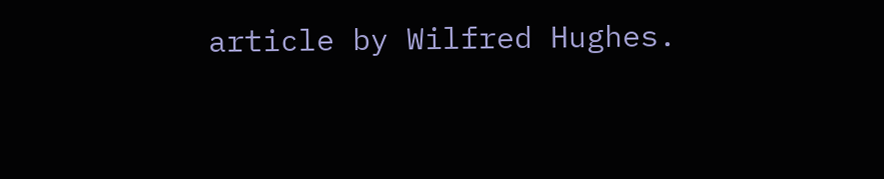article by Wilfred Hughes.